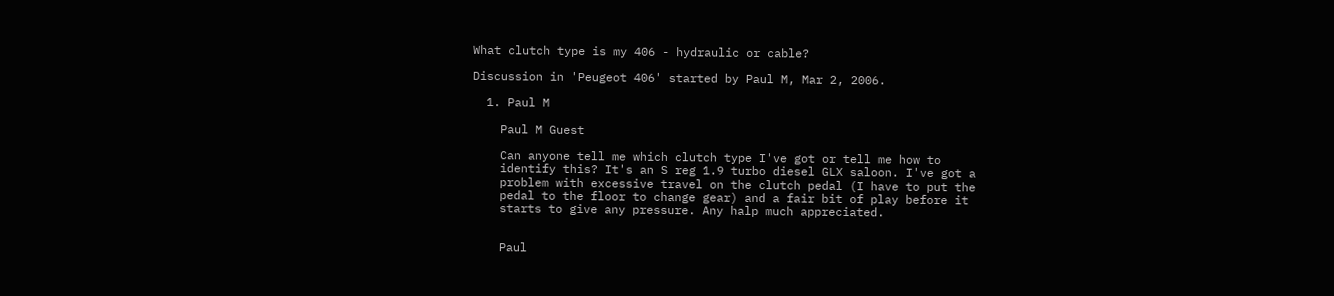What clutch type is my 406 - hydraulic or cable?

Discussion in 'Peugeot 406' started by Paul M, Mar 2, 2006.

  1. Paul M

    Paul M Guest

    Can anyone tell me which clutch type I've got or tell me how to
    identify this? It's an S reg 1.9 turbo diesel GLX saloon. I've got a
    problem with excessive travel on the clutch pedal (I have to put the
    pedal to the floor to change gear) and a fair bit of play before it
    starts to give any pressure. Any halp much appreciated.


    Paul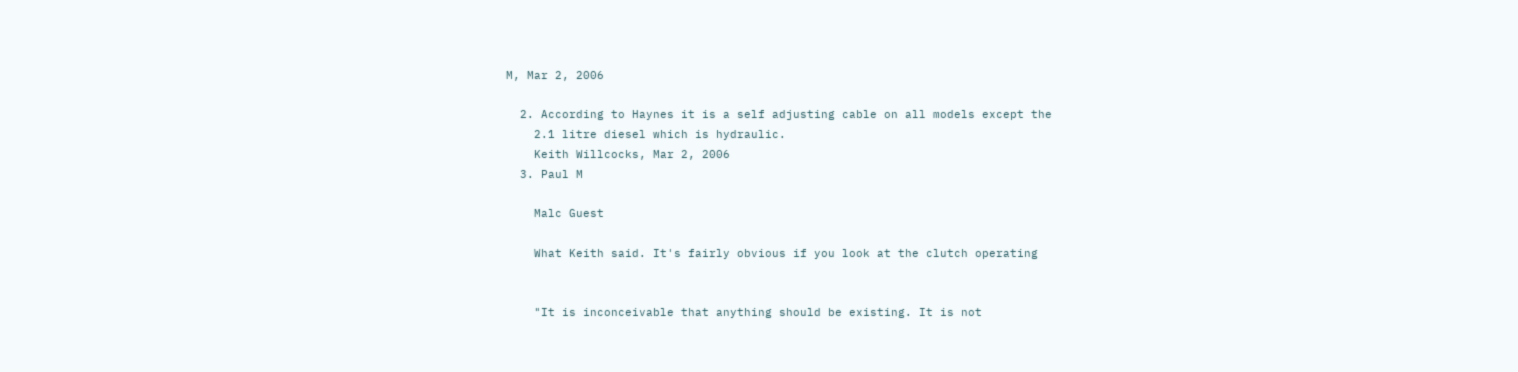M, Mar 2, 2006

  2. According to Haynes it is a self adjusting cable on all models except the
    2.1 litre diesel which is hydraulic.
    Keith Willcocks, Mar 2, 2006
  3. Paul M

    Malc Guest

    What Keith said. It's fairly obvious if you look at the clutch operating


    "It is inconceivable that anything should be existing. It is not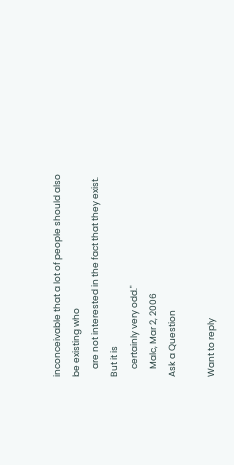inconceivable that a lot of people should also be existing who
    are not interested in the fact that they exist. But it is
    certainly very odd."
    Malc, Mar 2, 2006
Ask a Question

Want to reply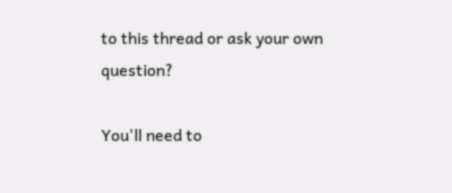to this thread or ask your own question?

You'll need to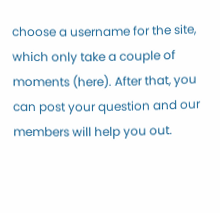choose a username for the site, which only take a couple of moments (here). After that, you can post your question and our members will help you out.